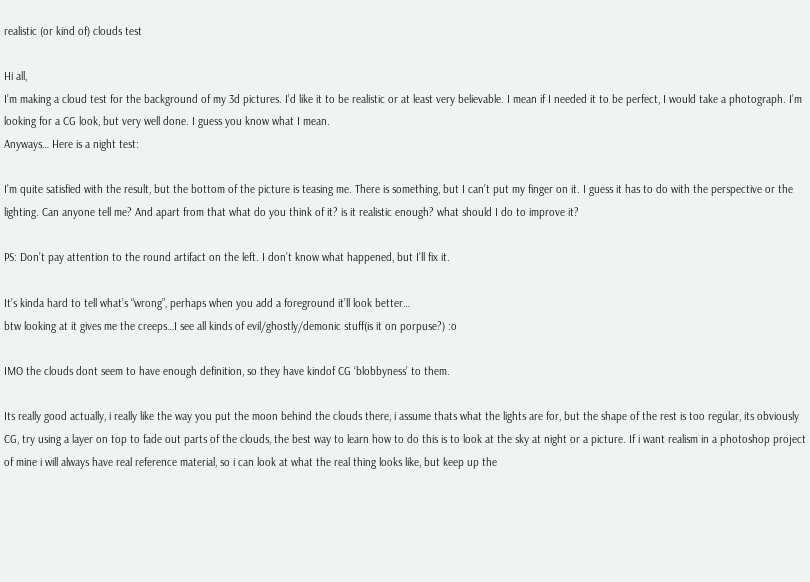realistic (or kind of) clouds test

Hi all,
I’m making a cloud test for the background of my 3d pictures. I’d like it to be realistic or at least very believable. I mean if I needed it to be perfect, I would take a photograph. I’m looking for a CG look, but very well done. I guess you know what I mean.
Anyways… Here is a night test:

I’m quite satisfied with the result, but the bottom of the picture is teasing me. There is something, but I can’t put my finger on it. I guess it has to do with the perspective or the lighting. Can anyone tell me? And apart from that what do you think of it? is it realistic enough? what should I do to improve it?

PS: Don’t pay attention to the round artifact on the left. I don’t know what happened, but I’ll fix it.

It’s kinda hard to tell what’s “wrong”, perhaps when you add a foreground it’ll look better…
btw looking at it gives me the creeps…I see all kinds of evil/ghostly/demonic stuff(is it on porpuse?) :o

IMO the clouds dont seem to have enough definition, so they have kindof CG ‘blobbyness’ to them.

Its really good actually, i really like the way you put the moon behind the clouds there, i assume thats what the lights are for, but the shape of the rest is too regular, its obviously CG, try using a layer on top to fade out parts of the clouds, the best way to learn how to do this is to look at the sky at night or a picture. If i want realism in a photoshop project of mine i will always have real reference material, so i can look at what the real thing looks like, but keep up the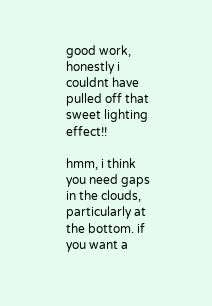good work, honestly i couldnt have pulled off that sweet lighting effect!!

hmm, i think you need gaps in the clouds, particularly at the bottom. if you want a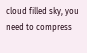cloud filled sky, you need to compress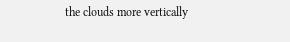the clouds more vertically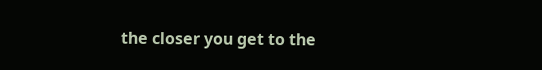the closer you get to the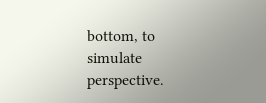bottom, to simulate perspective.